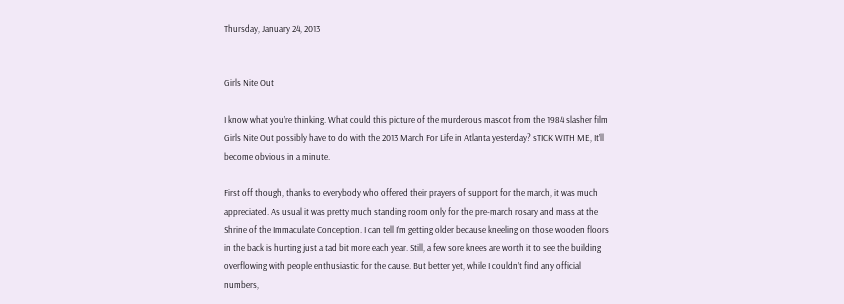Thursday, January 24, 2013


Girls Nite Out

I know what you’re thinking. What could this picture of the murderous mascot from the 1984 slasher film Girls Nite Out possibly have to do with the 2013 March For Life in Atlanta yesterday? sTICK WITH ME, It’ll become obvious in a minute.

First off though, thanks to everybody who offered their prayers of support for the march, it was much appreciated. As usual it was pretty much standing room only for the pre-march rosary and mass at the Shrine of the Immaculate Conception. I can tell I’m getting older because kneeling on those wooden floors in the back is hurting just a tad bit more each year. Still, a few sore knees are worth it to see the building overflowing with people enthusiastic for the cause. But better yet, while I couldn’t find any official numbers,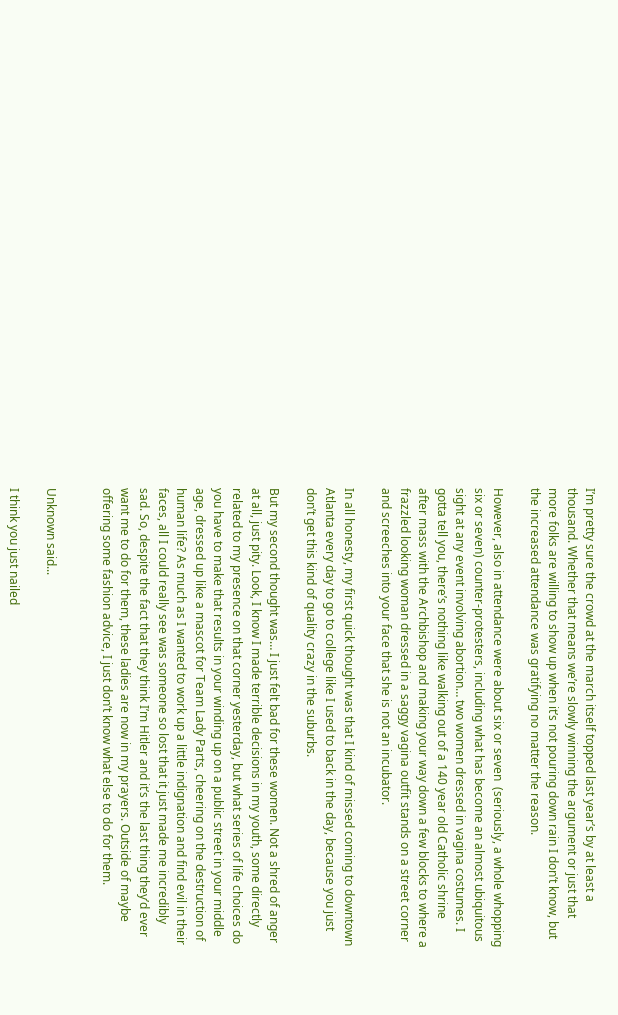I’m pretty sure the crowd at the march itself topped last year’s by at least a thousand. Whether that means we’re slowly winning the argument or just that more folks are willing to show up when it’s not pouring down rain I don’t know, but the increased attendance was gratifying no matter the reason.

However, also in attendance were about six or seven  (seriously, a whole whopping six or seven) counter-protesters, including what has become an almost ubiquitous sight at any event involving abortion… two women dressed in vagina costumes. I gotta tell you, there’s nothing like walking out of a 140 year old Catholic shrine after mass with the Archbishop and making your way down a few blocks to where a frazzled looking woman dressed in a saggy vagina outfit stands on a street corner and screeches into your face that she is not an incubator.

In all honesty, my first quick thought was that I kind of missed coming to downtown Atlanta every day to go to college like I used to back in the day, because you just don’t get this kind of quality crazy in the suburbs.

But my second thought was… I just felt bad for these women. Not a shred of anger at all, just pity. Look, I know I made terrible decisions in my youth, some directly related to my presence on that corner yesterday, but what series of life choices do you have to make that results in your winding up on a public street in your middle age, dressed up like a mascot for Team Lady Parts, cheering on the destruction of human life? As much as I wanted to work up a little indignation and find evil in their faces, all I could really see was someone so lost that it just made me incredibly sad. So, despite the fact that they think I’m Hitler and it’s the last thing they’d ever want me to do for them, these ladies are now in my prayers. Outside of maybe offering some fashion advice, I just don’t know what else to do for them.


Unknown said...

I think you just nailed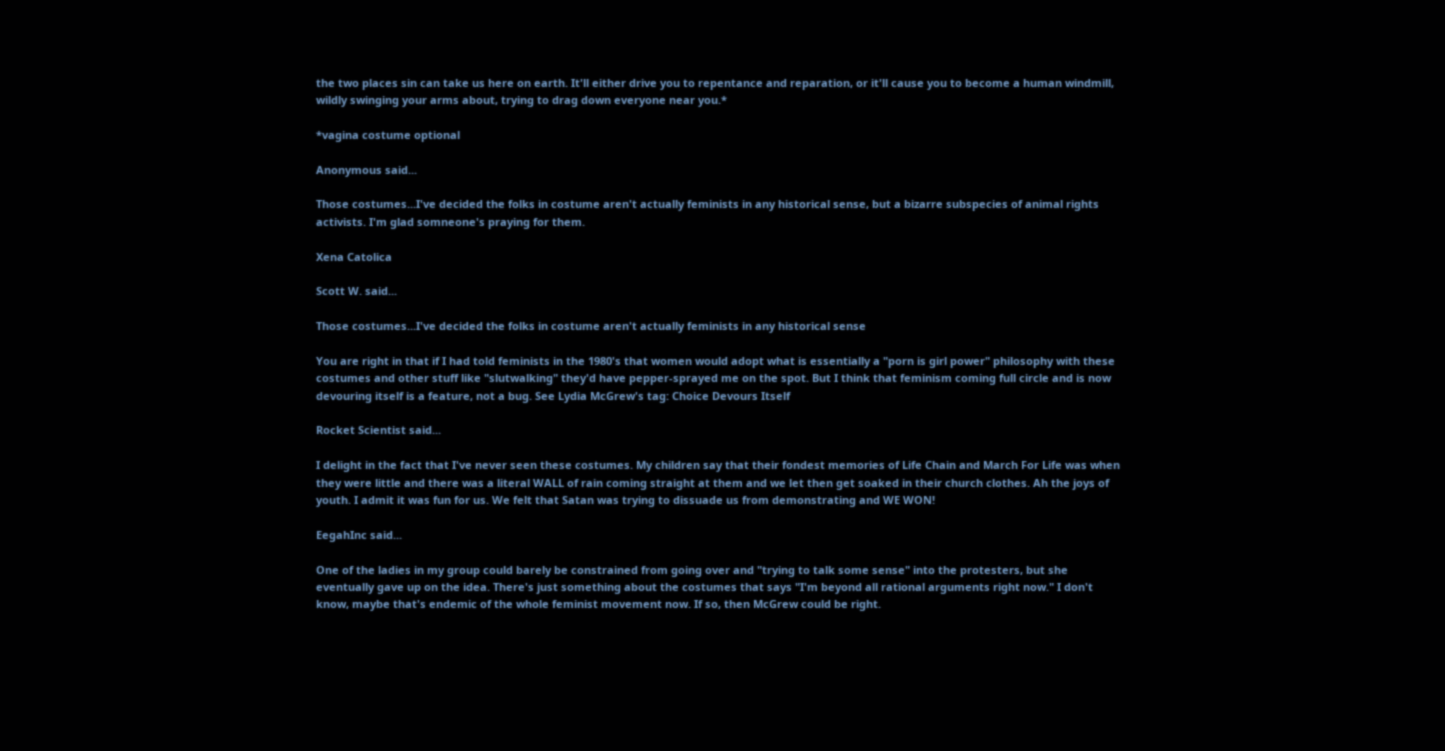the two places sin can take us here on earth. It'll either drive you to repentance and reparation, or it'll cause you to become a human windmill, wildly swinging your arms about, trying to drag down everyone near you.*

*vagina costume optional

Anonymous said...

Those costumes...I've decided the folks in costume aren't actually feminists in any historical sense, but a bizarre subspecies of animal rights activists. I'm glad somneone's praying for them.

Xena Catolica

Scott W. said...

Those costumes...I've decided the folks in costume aren't actually feminists in any historical sense

You are right in that if I had told feminists in the 1980's that women would adopt what is essentially a "porn is girl power" philosophy with these costumes and other stuff like "slutwalking" they'd have pepper-sprayed me on the spot. But I think that feminism coming full circle and is now devouring itself is a feature, not a bug. See Lydia McGrew's tag: Choice Devours Itself

Rocket Scientist said...

I delight in the fact that I've never seen these costumes. My children say that their fondest memories of Life Chain and March For Life was when they were little and there was a literal WALL of rain coming straight at them and we let then get soaked in their church clothes. Ah the joys of youth. I admit it was fun for us. We felt that Satan was trying to dissuade us from demonstrating and WE WON!

EegahInc said...

One of the ladies in my group could barely be constrained from going over and "trying to talk some sense" into the protesters, but she eventually gave up on the idea. There's just something about the costumes that says "I'm beyond all rational arguments right now." I don't know, maybe that's endemic of the whole feminist movement now. If so, then McGrew could be right.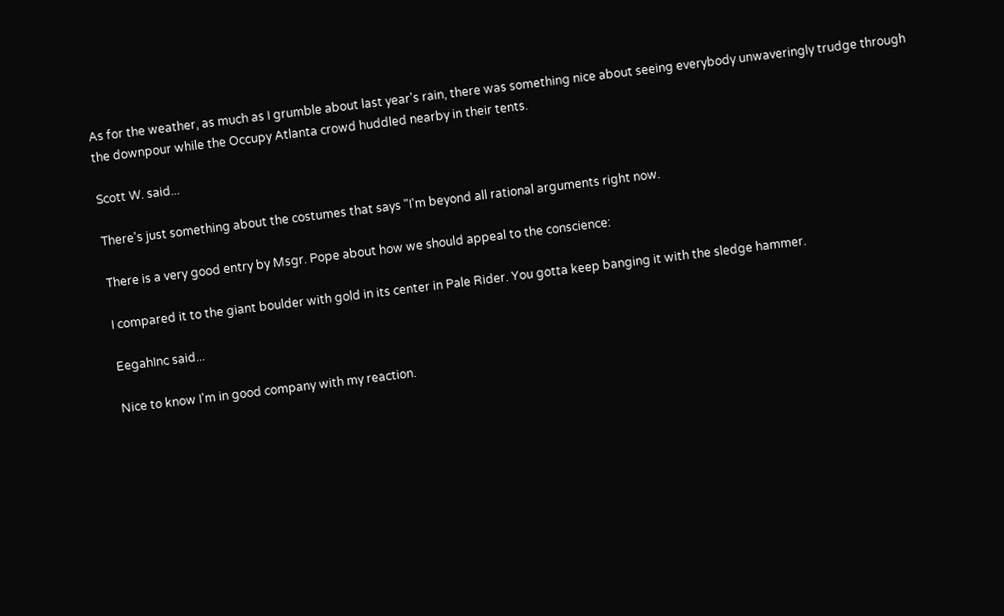As for the weather, as much as I grumble about last year's rain, there was something nice about seeing everybody unwaveringly trudge through the downpour while the Occupy Atlanta crowd huddled nearby in their tents.

Scott W. said...

There's just something about the costumes that says "I'm beyond all rational arguments right now.

There is a very good entry by Msgr. Pope about how we should appeal to the conscience:

I compared it to the giant boulder with gold in its center in Pale Rider. You gotta keep banging it with the sledge hammer.

EegahInc said...

Nice to know I'm in good company with my reaction.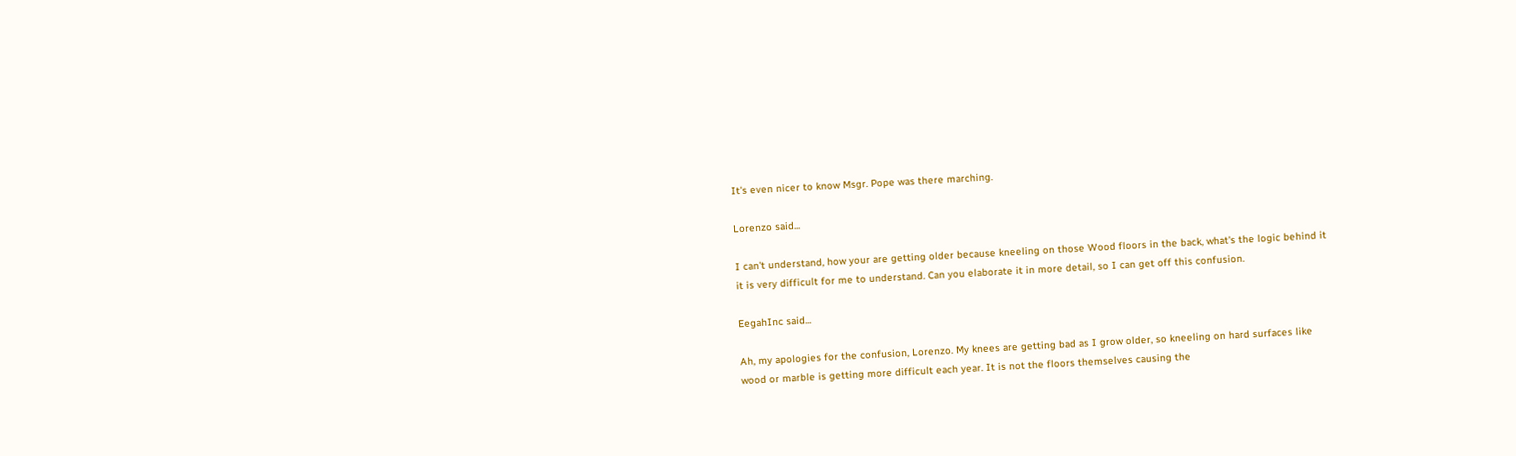It's even nicer to know Msgr. Pope was there marching.

Lorenzo said...

I can't understand, how your are getting older because kneeling on those Wood floors in the back, what's the logic behind it it is very difficult for me to understand. Can you elaborate it in more detail, so I can get off this confusion.

EegahInc said...

Ah, my apologies for the confusion, Lorenzo. My knees are getting bad as I grow older, so kneeling on hard surfaces like wood or marble is getting more difficult each year. It is not the floors themselves causing the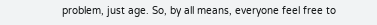problem, just age. So, by all means, everyone feel free to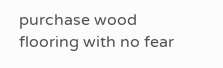purchase wood flooring with no fear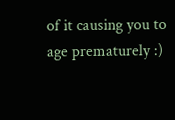of it causing you to age prematurely :)